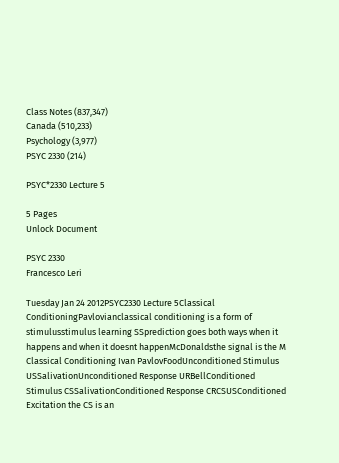Class Notes (837,347)
Canada (510,233)
Psychology (3,977)
PSYC 2330 (214)

PSYC*2330 Lecture 5

5 Pages
Unlock Document

PSYC 2330
Francesco Leri

Tuesday Jan 24 2012PSYC2330 Lecture 5Classical ConditioningPavlovianclassical conditioning is a form of stimulusstimulus learning SSprediction goes both ways when it happens and when it doesnt happenMcDonaldsthe signal is the M Classical Conditioning Ivan PavlovFoodUnconditioned Stimulus USSalivationUnconditioned Response URBellConditioned Stimulus CSSalivationConditioned Response CRCSUSConditioned Excitation the CS is an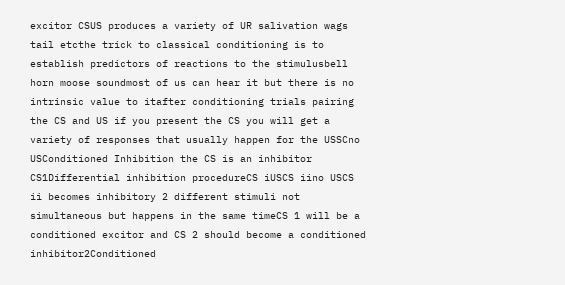excitor CSUS produces a variety of UR salivation wags tail etcthe trick to classical conditioning is to establish predictors of reactions to the stimulusbell horn moose soundmost of us can hear it but there is no intrinsic value to itafter conditioning trials pairing the CS and US if you present the CS you will get a variety of responses that usually happen for the USSCno USConditioned Inhibition the CS is an inhibitor CS1Differential inhibition procedureCS iUSCS iino USCS ii becomes inhibitory 2 different stimuli not simultaneous but happens in the same timeCS 1 will be a conditioned excitor and CS 2 should become a conditioned inhibitor2Conditioned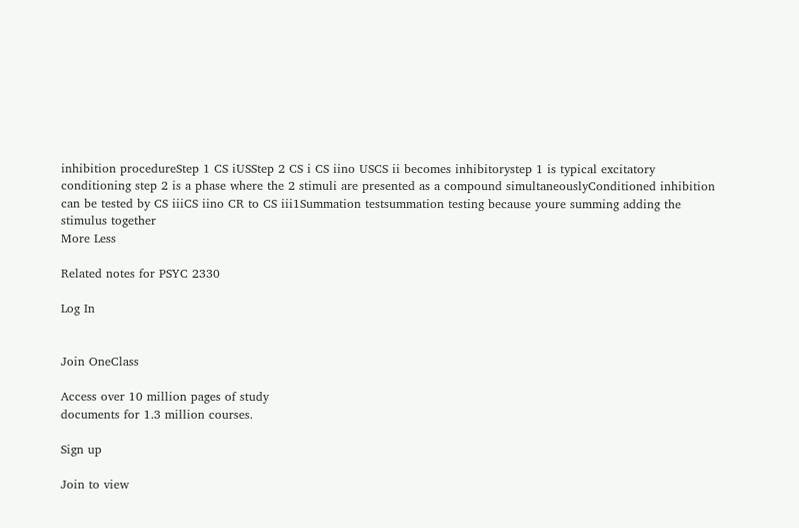inhibition procedureStep 1 CS iUSStep 2 CS i CS iino USCS ii becomes inhibitorystep 1 is typical excitatory conditioning step 2 is a phase where the 2 stimuli are presented as a compound simultaneouslyConditioned inhibition can be tested by CS iiiCS iino CR to CS iii1Summation testsummation testing because youre summing adding the stimulus together
More Less

Related notes for PSYC 2330

Log In


Join OneClass

Access over 10 million pages of study
documents for 1.3 million courses.

Sign up

Join to view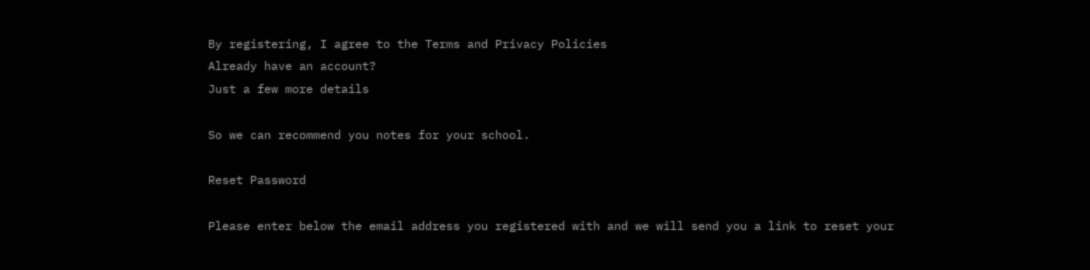By registering, I agree to the Terms and Privacy Policies
Already have an account?
Just a few more details

So we can recommend you notes for your school.

Reset Password

Please enter below the email address you registered with and we will send you a link to reset your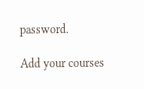password.

Add your courses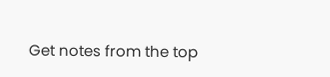Get notes from the top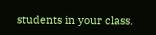students in your class.